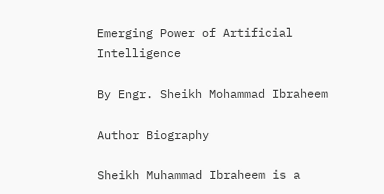Emerging Power of Artificial Intelligence

By Engr. Sheikh Mohammad Ibraheem

Author Biography

Sheikh Muhammad Ibraheem is a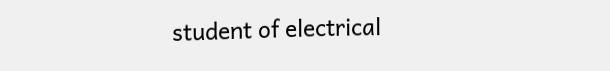student of electrical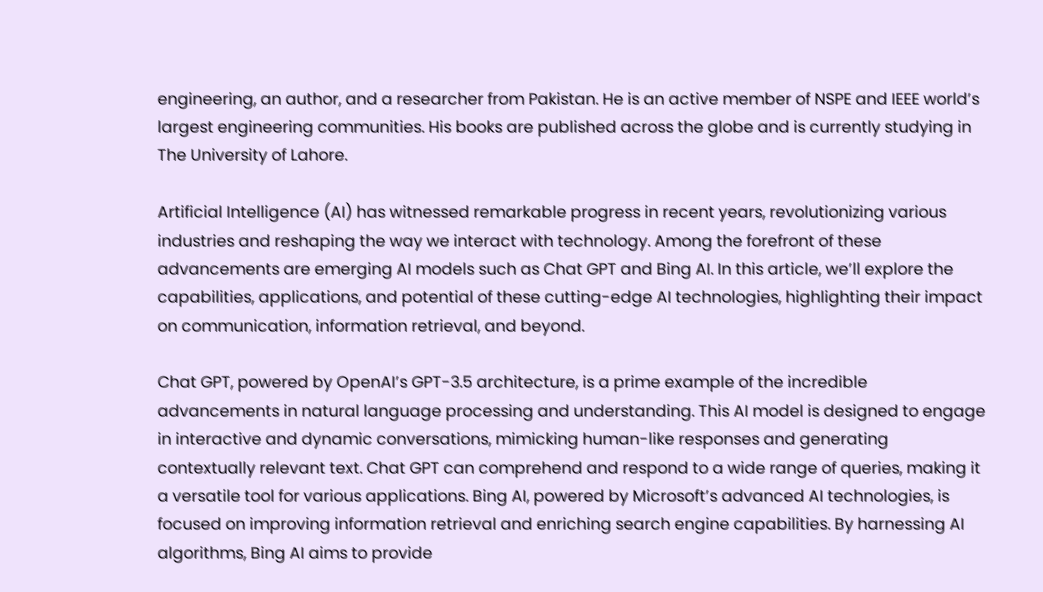engineering, an author, and a researcher from Pakistan. He is an active member of NSPE and IEEE world’s largest engineering communities. His books are published across the globe and is currently studying in The University of Lahore.

Artificial Intelligence (AI) has witnessed remarkable progress in recent years, revolutionizing various industries and reshaping the way we interact with technology. Among the forefront of these advancements are emerging AI models such as Chat GPT and Bing AI. In this article, we’ll explore the capabilities, applications, and potential of these cutting-edge AI technologies, highlighting their impact on communication, information retrieval, and beyond.

Chat GPT, powered by OpenAI’s GPT-3.5 architecture, is a prime example of the incredible advancements in natural language processing and understanding. This AI model is designed to engage in interactive and dynamic conversations, mimicking human-like responses and generating contextually relevant text. Chat GPT can comprehend and respond to a wide range of queries, making it a versatile tool for various applications. Bing AI, powered by Microsoft’s advanced AI technologies, is focused on improving information retrieval and enriching search engine capabilities. By harnessing AI algorithms, Bing AI aims to provide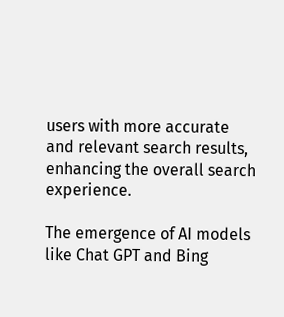users with more accurate and relevant search results, enhancing the overall search experience.

The emergence of AI models like Chat GPT and Bing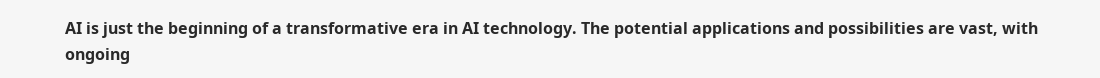AI is just the beginning of a transformative era in AI technology. The potential applications and possibilities are vast, with ongoing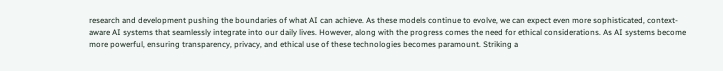research and development pushing the boundaries of what AI can achieve. As these models continue to evolve, we can expect even more sophisticated, context-aware AI systems that seamlessly integrate into our daily lives. However, along with the progress comes the need for ethical considerations. As AI systems become more powerful, ensuring transparency, privacy, and ethical use of these technologies becomes paramount. Striking a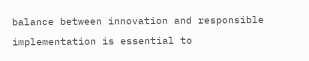balance between innovation and responsible implementation is essential to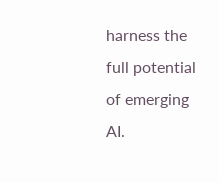harness the full potential of emerging AI.